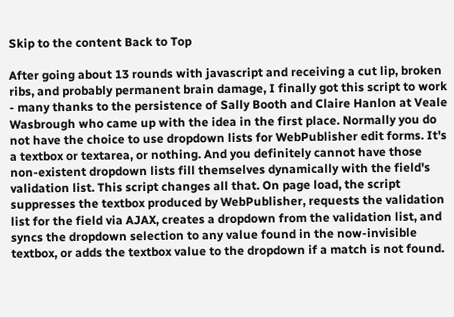Skip to the content Back to Top

After going about 13 rounds with javascript and receiving a cut lip, broken ribs, and probably permanent brain damage, I finally got this script to work - many thanks to the persistence of Sally Booth and Claire Hanlon at Veale Wasbrough who came up with the idea in the first place. Normally you do not have the choice to use dropdown lists for WebPublisher edit forms. It's a textbox or textarea, or nothing. And you definitely cannot have those non-existent dropdown lists fill themselves dynamically with the field's validation list. This script changes all that. On page load, the script suppresses the textbox produced by WebPublisher, requests the validation list for the field via AJAX, creates a dropdown from the validation list, and syncs the dropdown selection to any value found in the now-invisible textbox, or adds the textbox value to the dropdown if a match is not found.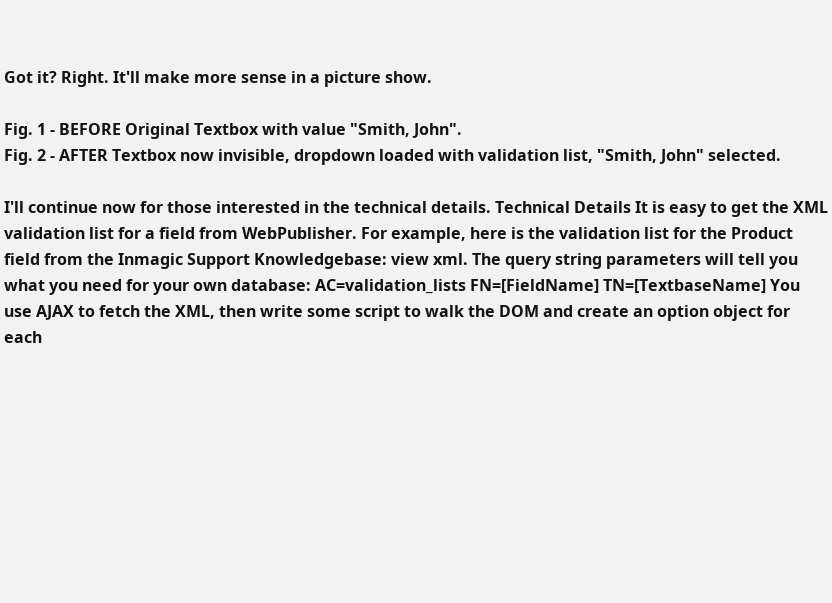Got it? Right. It'll make more sense in a picture show.

Fig. 1 - BEFORE Original Textbox with value "Smith, John".
Fig. 2 - AFTER Textbox now invisible, dropdown loaded with validation list, "Smith, John" selected.

I'll continue now for those interested in the technical details. Technical Details It is easy to get the XML validation list for a field from WebPublisher. For example, here is the validation list for the Product field from the Inmagic Support Knowledgebase: view xml. The query string parameters will tell you what you need for your own database: AC=validation_lists FN=[FieldName] TN=[TextbaseName] You use AJAX to fetch the XML, then write some script to walk the DOM and create an option object for each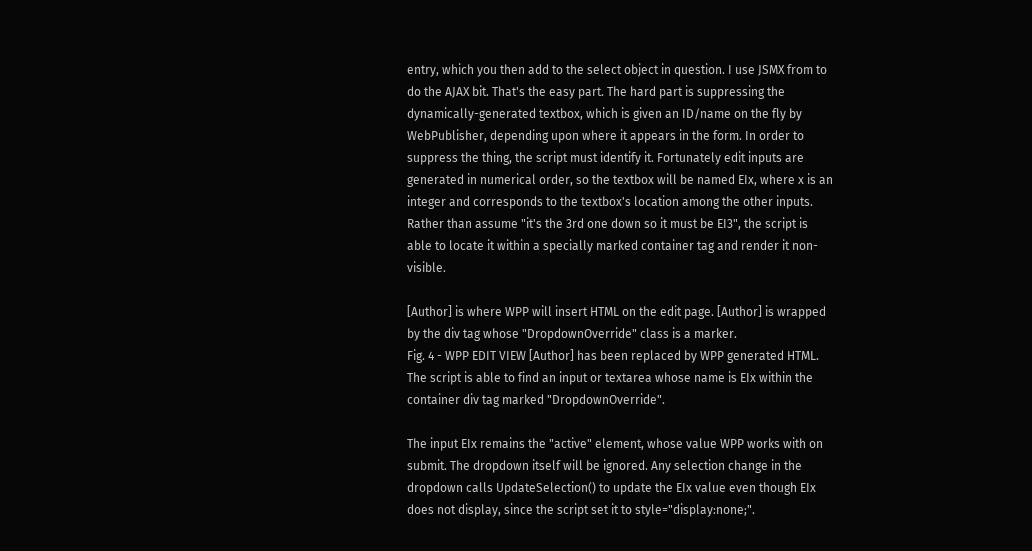entry, which you then add to the select object in question. I use JSMX from to do the AJAX bit. That's the easy part. The hard part is suppressing the dynamically-generated textbox, which is given an ID/name on the fly by WebPublisher, depending upon where it appears in the form. In order to suppress the thing, the script must identify it. Fortunately edit inputs are generated in numerical order, so the textbox will be named EIx, where x is an integer and corresponds to the textbox's location among the other inputs. Rather than assume "it's the 3rd one down so it must be EI3", the script is able to locate it within a specially marked container tag and render it non-visible.

[Author] is where WPP will insert HTML on the edit page. [Author] is wrapped by the div tag whose "DropdownOverride" class is a marker.
Fig. 4 - WPP EDIT VIEW [Author] has been replaced by WPP generated HTML. The script is able to find an input or textarea whose name is EIx within the container div tag marked "DropdownOverride".

The input EIx remains the "active" element, whose value WPP works with on submit. The dropdown itself will be ignored. Any selection change in the dropdown calls UpdateSelection() to update the EIx value even though EIx does not display, since the script set it to style="display:none;".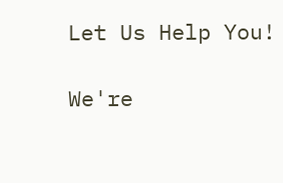Let Us Help You!

We're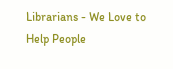Librarians - We Love to Help People